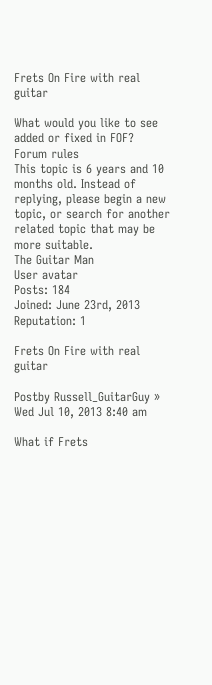Frets On Fire with real guitar

What would you like to see added or fixed in FOF?
Forum rules
This topic is 6 years and 10 months old. Instead of replying, please begin a new topic, or search for another related topic that may be more suitable.
The Guitar Man
User avatar
Posts: 184
Joined: June 23rd, 2013
Reputation: 1

Frets On Fire with real guitar

Postby Russell_GuitarGuy » Wed Jul 10, 2013 8:40 am

What if Frets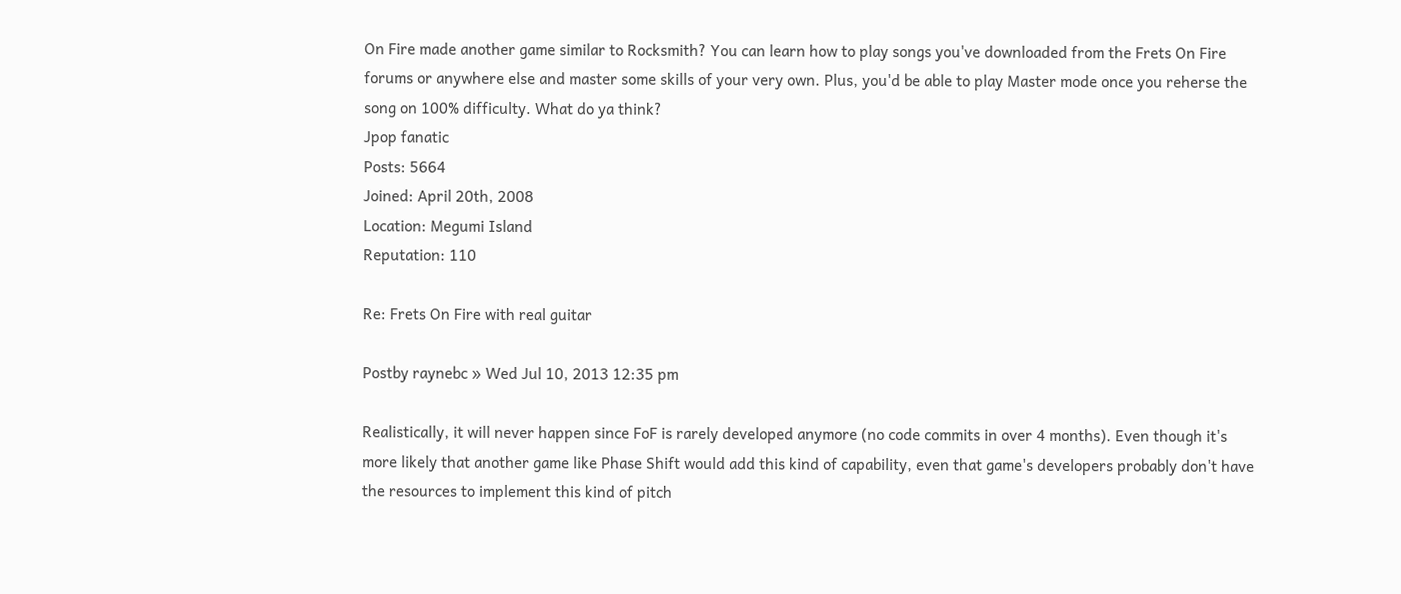On Fire made another game similar to Rocksmith? You can learn how to play songs you've downloaded from the Frets On Fire forums or anywhere else and master some skills of your very own. Plus, you'd be able to play Master mode once you reherse the song on 100% difficulty. What do ya think?
Jpop fanatic
Posts: 5664
Joined: April 20th, 2008
Location: Megumi Island
Reputation: 110

Re: Frets On Fire with real guitar

Postby raynebc » Wed Jul 10, 2013 12:35 pm

Realistically, it will never happen since FoF is rarely developed anymore (no code commits in over 4 months). Even though it's more likely that another game like Phase Shift would add this kind of capability, even that game's developers probably don't have the resources to implement this kind of pitch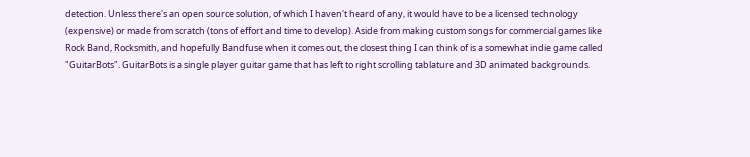detection. Unless there's an open source solution, of which I haven't heard of any, it would have to be a licensed technology (expensive) or made from scratch (tons of effort and time to develop). Aside from making custom songs for commercial games like Rock Band, Rocksmith, and hopefully Bandfuse when it comes out, the closest thing I can think of is a somewhat indie game called "GuitarBots". GuitarBots is a single player guitar game that has left to right scrolling tablature and 3D animated backgrounds.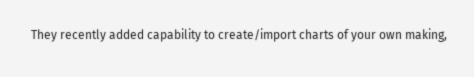They recently added capability to create/import charts of your own making,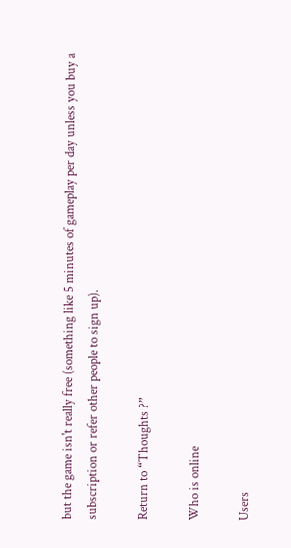but the game isn't really free (something like 5 minutes of gameplay per day unless you buy a subscription or refer other people to sign up).

Return to “Thoughts ?”

Who is online

Users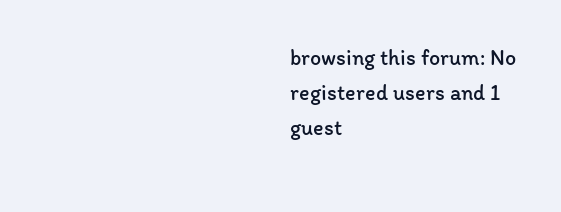browsing this forum: No registered users and 1 guest